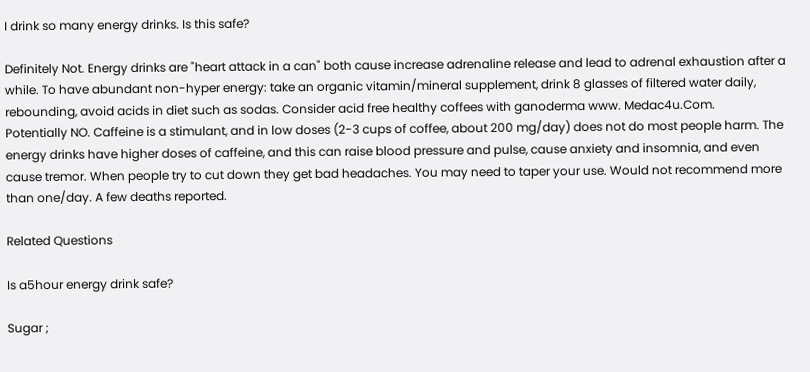I drink so many energy drinks. Is this safe?

Definitely Not. Energy drinks are "heart attack in a can" both cause increase adrenaline release and lead to adrenal exhaustion after a while. To have abundant non-hyper energy: take an organic vitamin/mineral supplement, drink 8 glasses of filtered water daily, rebounding, avoid acids in diet such as sodas. Consider acid free healthy coffees with ganoderma www. Medac4u.Com.
Potentially NO. Caffeine is a stimulant, and in low doses (2-3 cups of coffee, about 200 mg/day) does not do most people harm. The energy drinks have higher doses of caffeine, and this can raise blood pressure and pulse, cause anxiety and insomnia, and even cause tremor. When people try to cut down they get bad headaches. You may need to taper your use. Would not recommend more than one/day. A few deaths reported.

Related Questions

Is a5hour energy drink safe?

Sugar ;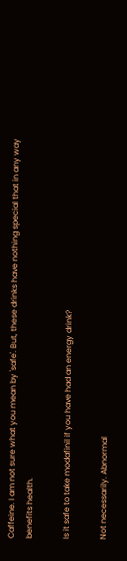Caffeine. I am not sure what you mean by 'safe'. But, these drinks have nothing special that in any way benefits health.

Is it safe to take modafinil if you have had an energy drink?

Not necessarily. Abnormal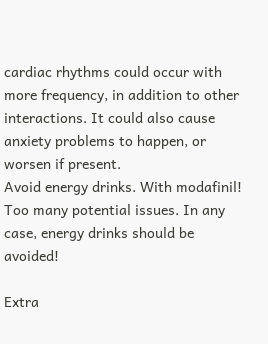cardiac rhythms could occur with more frequency, in addition to other interactions. It could also cause anxiety problems to happen, or worsen if present.
Avoid energy drinks. With modafinil! Too many potential issues. In any case, energy drinks should be avoided!

Extra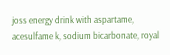joss energy drink with aspartame, acesulfame k, sodium bicarbonate, royal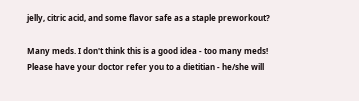jelly, citric acid, and some flavor safe as a staple preworkout?

Many meds. I don't think this is a good idea - too many meds! Please have your doctor refer you to a dietitian - he/she will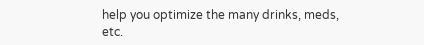help you optimize the many drinks, meds, etc.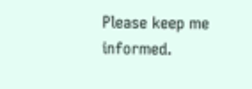Please keep me informed.